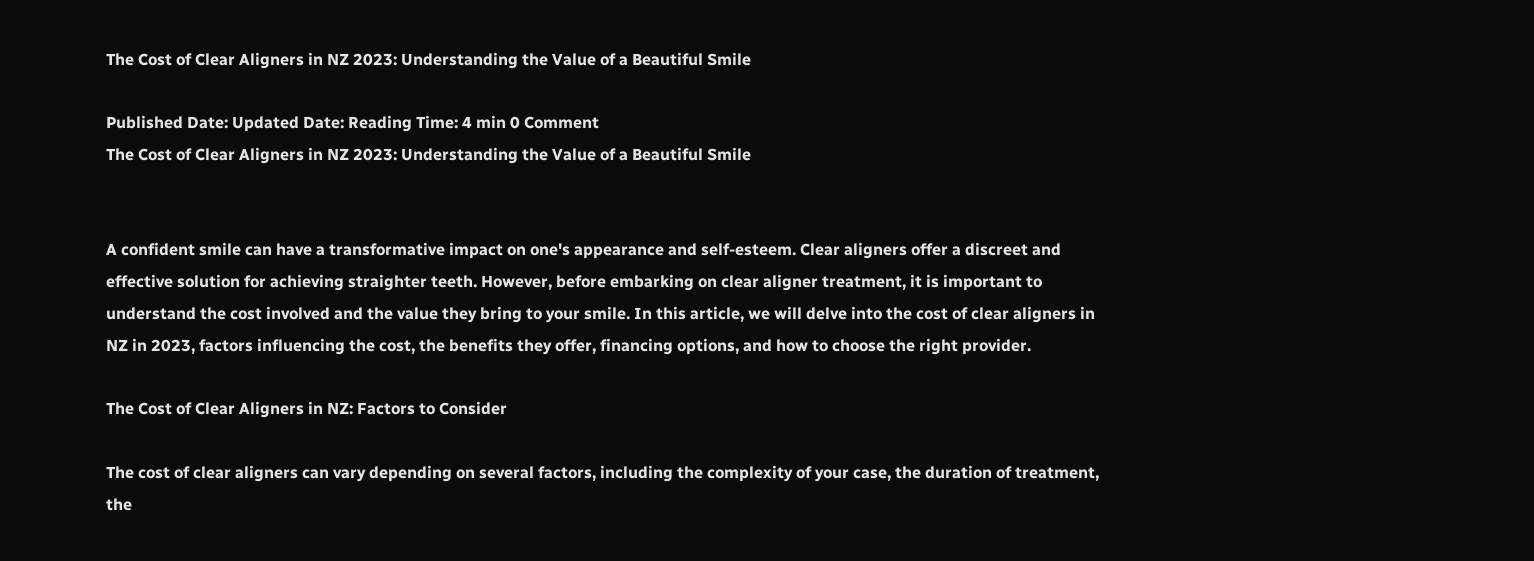The Cost of Clear Aligners in NZ 2023: Understanding the Value of a Beautiful Smile

Published Date: Updated Date: Reading Time: 4 min 0 Comment
The Cost of Clear Aligners in NZ 2023: Understanding the Value of a Beautiful Smile


A confident smile can have a transformative impact on one's appearance and self-esteem. Clear aligners offer a discreet and effective solution for achieving straighter teeth. However, before embarking on clear aligner treatment, it is important to understand the cost involved and the value they bring to your smile. In this article, we will delve into the cost of clear aligners in NZ in 2023, factors influencing the cost, the benefits they offer, financing options, and how to choose the right provider.

The Cost of Clear Aligners in NZ: Factors to Consider

The cost of clear aligners can vary depending on several factors, including the complexity of your case, the duration of treatment, the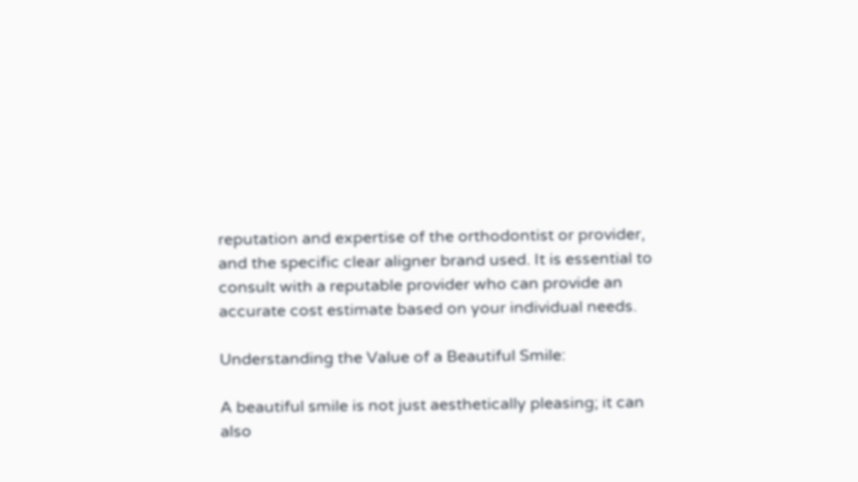reputation and expertise of the orthodontist or provider, and the specific clear aligner brand used. It is essential to consult with a reputable provider who can provide an accurate cost estimate based on your individual needs.

Understanding the Value of a Beautiful Smile:

A beautiful smile is not just aesthetically pleasing; it can also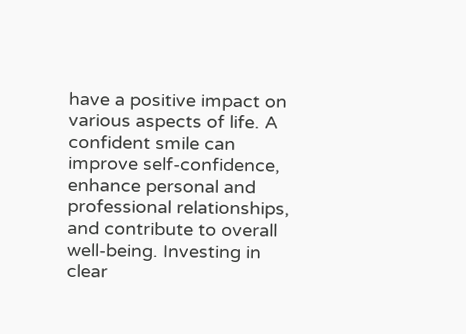have a positive impact on various aspects of life. A confident smile can improve self-confidence, enhance personal and professional relationships, and contribute to overall well-being. Investing in clear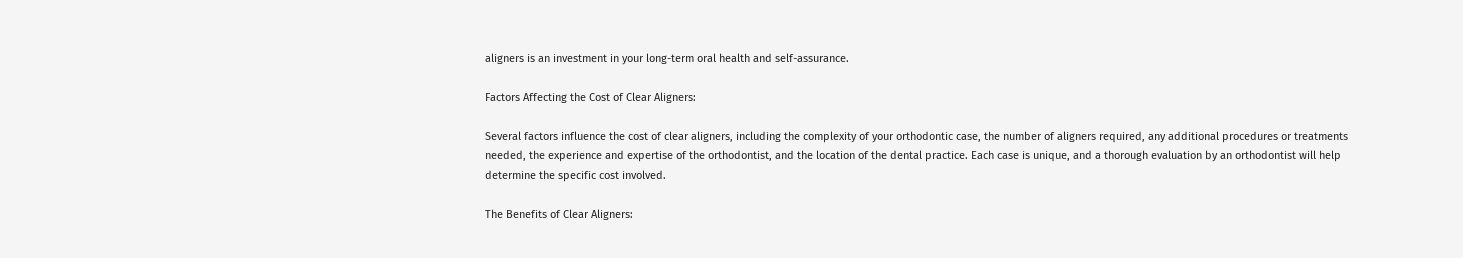aligners is an investment in your long-term oral health and self-assurance.

Factors Affecting the Cost of Clear Aligners:

Several factors influence the cost of clear aligners, including the complexity of your orthodontic case, the number of aligners required, any additional procedures or treatments needed, the experience and expertise of the orthodontist, and the location of the dental practice. Each case is unique, and a thorough evaluation by an orthodontist will help determine the specific cost involved.

The Benefits of Clear Aligners: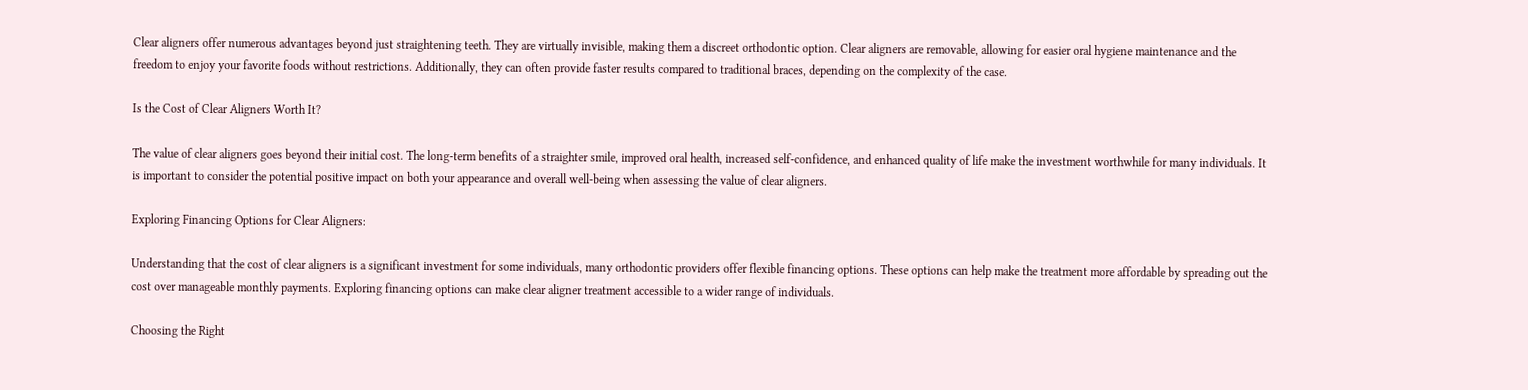Clear aligners offer numerous advantages beyond just straightening teeth. They are virtually invisible, making them a discreet orthodontic option. Clear aligners are removable, allowing for easier oral hygiene maintenance and the freedom to enjoy your favorite foods without restrictions. Additionally, they can often provide faster results compared to traditional braces, depending on the complexity of the case.

Is the Cost of Clear Aligners Worth It?

The value of clear aligners goes beyond their initial cost. The long-term benefits of a straighter smile, improved oral health, increased self-confidence, and enhanced quality of life make the investment worthwhile for many individuals. It is important to consider the potential positive impact on both your appearance and overall well-being when assessing the value of clear aligners.

Exploring Financing Options for Clear Aligners:

Understanding that the cost of clear aligners is a significant investment for some individuals, many orthodontic providers offer flexible financing options. These options can help make the treatment more affordable by spreading out the cost over manageable monthly payments. Exploring financing options can make clear aligner treatment accessible to a wider range of individuals.

Choosing the Right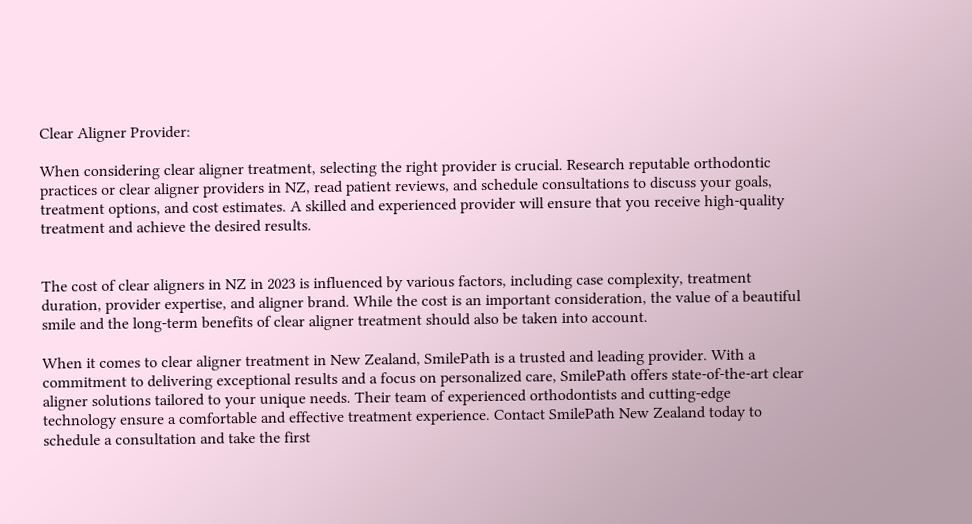Clear Aligner Provider:

When considering clear aligner treatment, selecting the right provider is crucial. Research reputable orthodontic practices or clear aligner providers in NZ, read patient reviews, and schedule consultations to discuss your goals, treatment options, and cost estimates. A skilled and experienced provider will ensure that you receive high-quality treatment and achieve the desired results.


The cost of clear aligners in NZ in 2023 is influenced by various factors, including case complexity, treatment duration, provider expertise, and aligner brand. While the cost is an important consideration, the value of a beautiful smile and the long-term benefits of clear aligner treatment should also be taken into account.

When it comes to clear aligner treatment in New Zealand, SmilePath is a trusted and leading provider. With a commitment to delivering exceptional results and a focus on personalized care, SmilePath offers state-of-the-art clear aligner solutions tailored to your unique needs. Their team of experienced orthodontists and cutting-edge technology ensure a comfortable and effective treatment experience. Contact SmilePath New Zealand today to schedule a consultation and take the first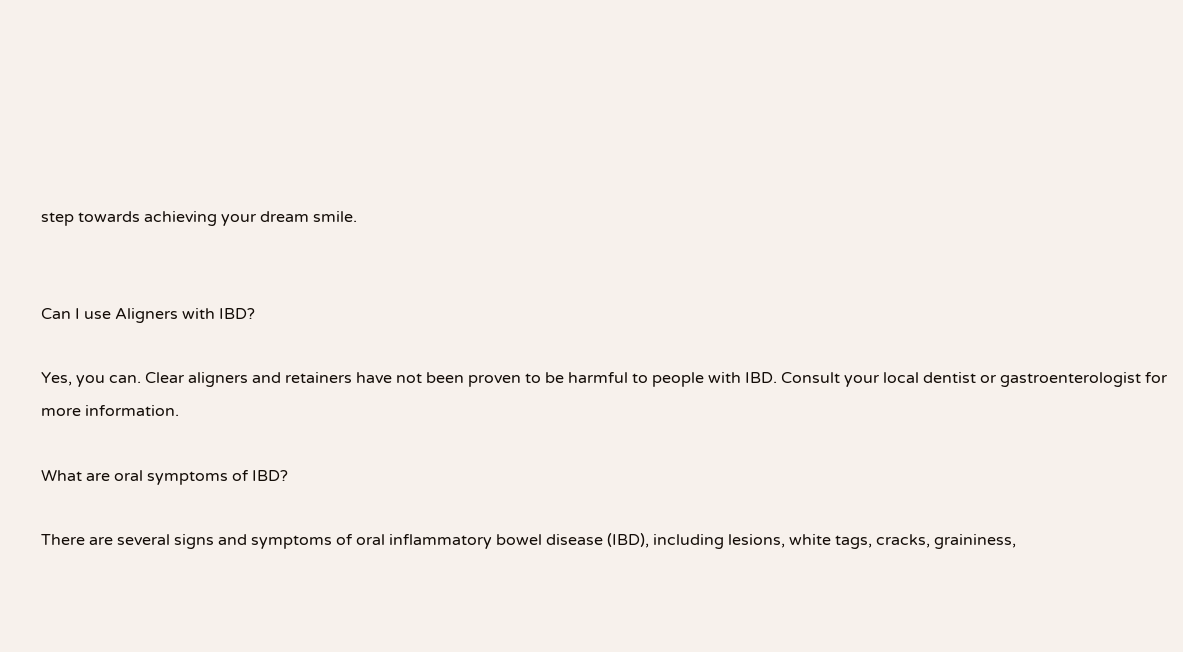step towards achieving your dream smile.


Can I use Aligners with IBD?

Yes, you can. Clear aligners and retainers have not been proven to be harmful to people with IBD. Consult your local dentist or gastroenterologist for more information.

What are oral symptoms of IBD?

There are several signs and symptoms of oral inflammatory bowel disease (IBD), including lesions, white tags, cracks, graininess,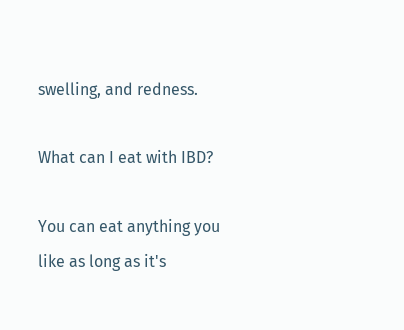swelling, and redness.

What can I eat with IBD?

You can eat anything you like as long as it's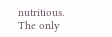nutritious. The only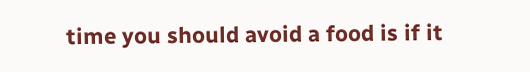time you should avoid a food is if it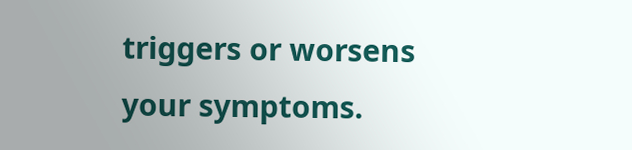triggers or worsens your symptoms.